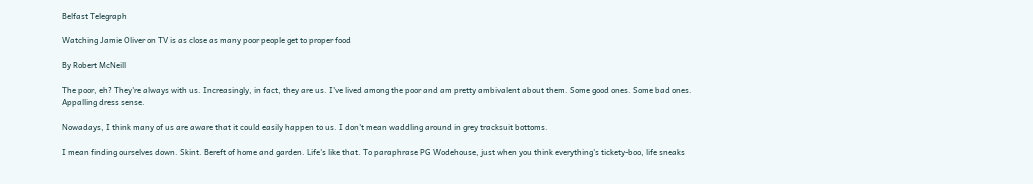Belfast Telegraph

Watching Jamie Oliver on TV is as close as many poor people get to proper food

By Robert McNeill

The poor, eh? They're always with us. Increasingly, in fact, they are us. I've lived among the poor and am pretty ambivalent about them. Some good ones. Some bad ones. Appalling dress sense.

Nowadays, I think many of us are aware that it could easily happen to us. I don't mean waddling around in grey tracksuit bottoms.

I mean finding ourselves down. Skint. Bereft of home and garden. Life's like that. To paraphrase PG Wodehouse, just when you think everything's tickety-boo, life sneaks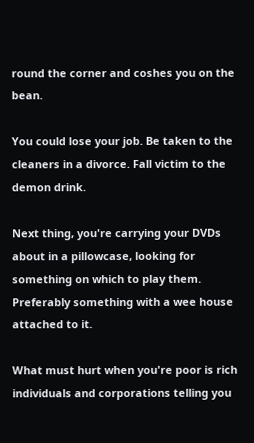round the corner and coshes you on the bean.

You could lose your job. Be taken to the cleaners in a divorce. Fall victim to the demon drink.

Next thing, you're carrying your DVDs about in a pillowcase, looking for something on which to play them. Preferably something with a wee house attached to it.

What must hurt when you're poor is rich individuals and corporations telling you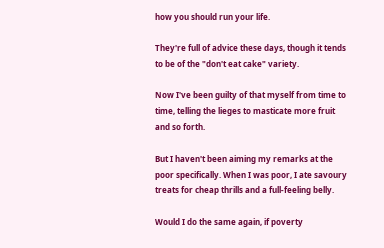how you should run your life.

They're full of advice these days, though it tends to be of the "don't eat cake" variety.

Now I've been guilty of that myself from time to time, telling the lieges to masticate more fruit and so forth.

But I haven't been aiming my remarks at the poor specifically. When I was poor, I ate savoury treats for cheap thrills and a full-feeling belly.

Would I do the same again, if poverty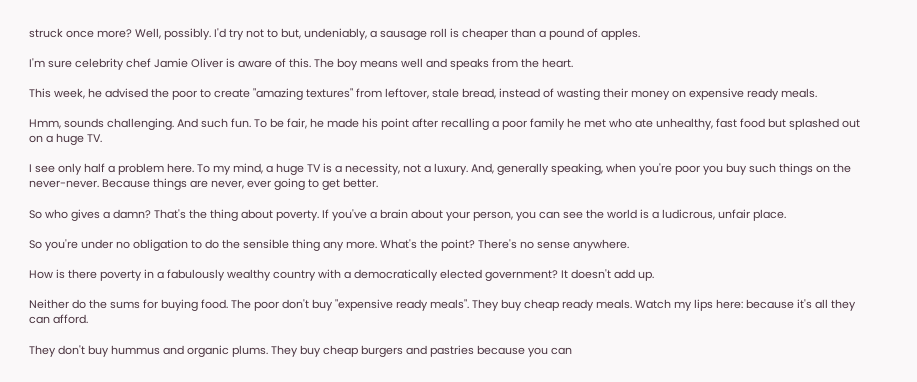struck once more? Well, possibly. I'd try not to but, undeniably, a sausage roll is cheaper than a pound of apples.

I'm sure celebrity chef Jamie Oliver is aware of this. The boy means well and speaks from the heart.

This week, he advised the poor to create "amazing textures" from leftover, stale bread, instead of wasting their money on expensive ready meals.

Hmm, sounds challenging. And such fun. To be fair, he made his point after recalling a poor family he met who ate unhealthy, fast food but splashed out on a huge TV.

I see only half a problem here. To my mind, a huge TV is a necessity, not a luxury. And, generally speaking, when you're poor you buy such things on the never-never. Because things are never, ever going to get better.

So who gives a damn? That's the thing about poverty. If you've a brain about your person, you can see the world is a ludicrous, unfair place.

So you're under no obligation to do the sensible thing any more. What's the point? There's no sense anywhere.

How is there poverty in a fabulously wealthy country with a democratically elected government? It doesn't add up.

Neither do the sums for buying food. The poor don't buy "expensive ready meals". They buy cheap ready meals. Watch my lips here: because it's all they can afford.

They don't buy hummus and organic plums. They buy cheap burgers and pastries because you can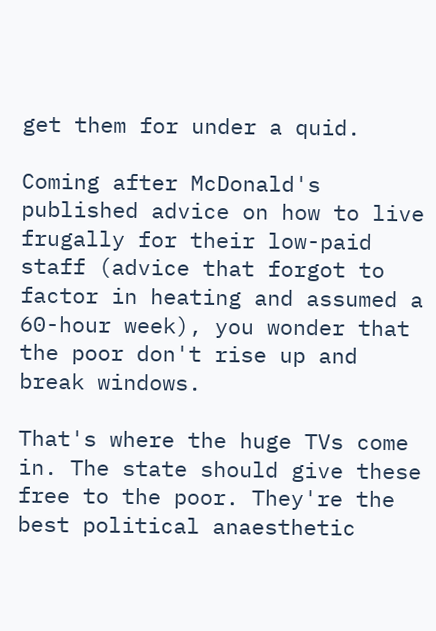get them for under a quid.

Coming after McDonald's published advice on how to live frugally for their low-paid staff (advice that forgot to factor in heating and assumed a 60-hour week), you wonder that the poor don't rise up and break windows.

That's where the huge TVs come in. The state should give these free to the poor. They're the best political anaesthetic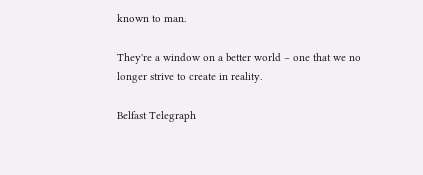known to man.

They're a window on a better world – one that we no longer strive to create in reality.

Belfast Telegraph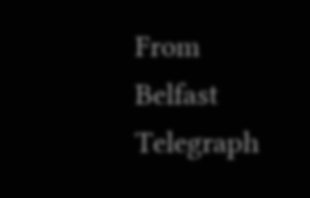From Belfast Telegraph